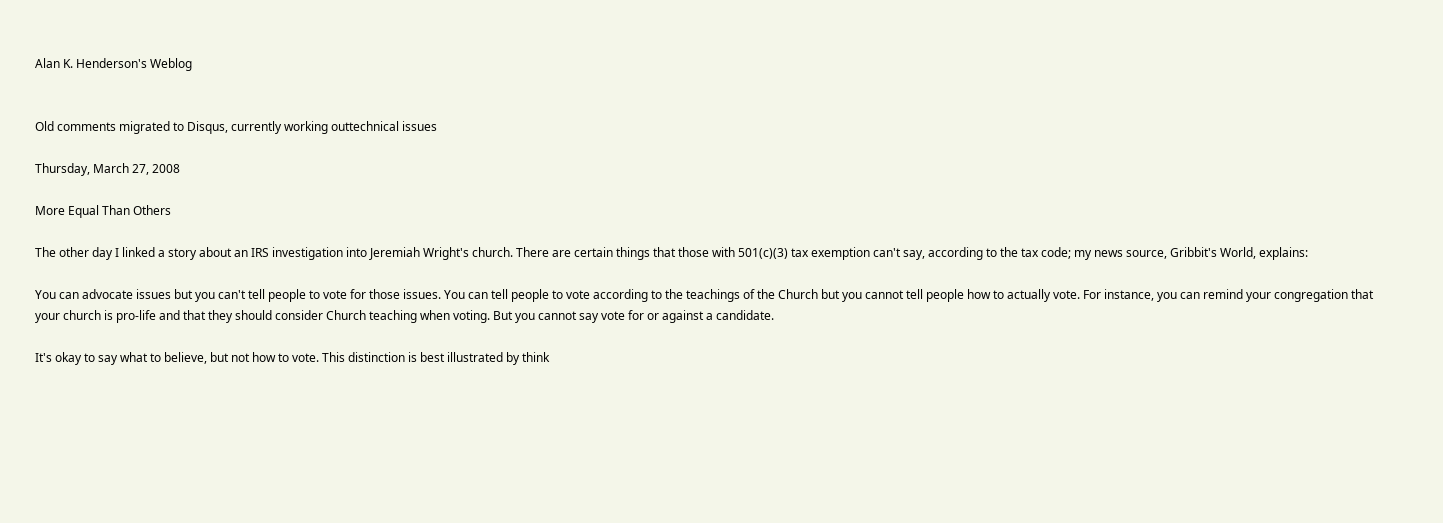Alan K. Henderson's Weblog


Old comments migrated to Disqus, currently working outtechnical issues

Thursday, March 27, 2008

More Equal Than Others

The other day I linked a story about an IRS investigation into Jeremiah Wright's church. There are certain things that those with 501(c)(3) tax exemption can't say, according to the tax code; my news source, Gribbit's World, explains:

You can advocate issues but you can't tell people to vote for those issues. You can tell people to vote according to the teachings of the Church but you cannot tell people how to actually vote. For instance, you can remind your congregation that your church is pro-life and that they should consider Church teaching when voting. But you cannot say vote for or against a candidate.

It's okay to say what to believe, but not how to vote. This distinction is best illustrated by think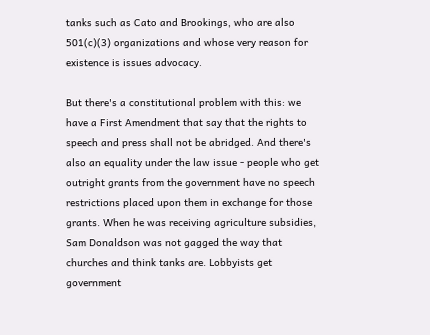tanks such as Cato and Brookings, who are also 501(c)(3) organizations and whose very reason for existence is issues advocacy.

But there's a constitutional problem with this: we have a First Amendment that say that the rights to speech and press shall not be abridged. And there's also an equality under the law issue - people who get outright grants from the government have no speech restrictions placed upon them in exchange for those grants. When he was receiving agriculture subsidies, Sam Donaldson was not gagged the way that churches and think tanks are. Lobbyists get government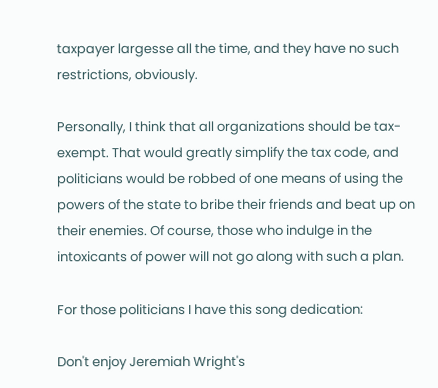taxpayer largesse all the time, and they have no such restrictions, obviously.

Personally, I think that all organizations should be tax-exempt. That would greatly simplify the tax code, and politicians would be robbed of one means of using the powers of the state to bribe their friends and beat up on their enemies. Of course, those who indulge in the intoxicants of power will not go along with such a plan.

For those politicians I have this song dedication:

Don't enjoy Jeremiah Wright's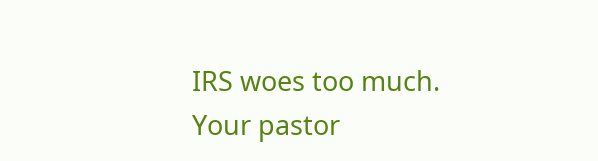IRS woes too much. Your pastor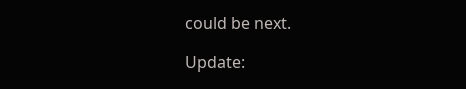could be next.

Update: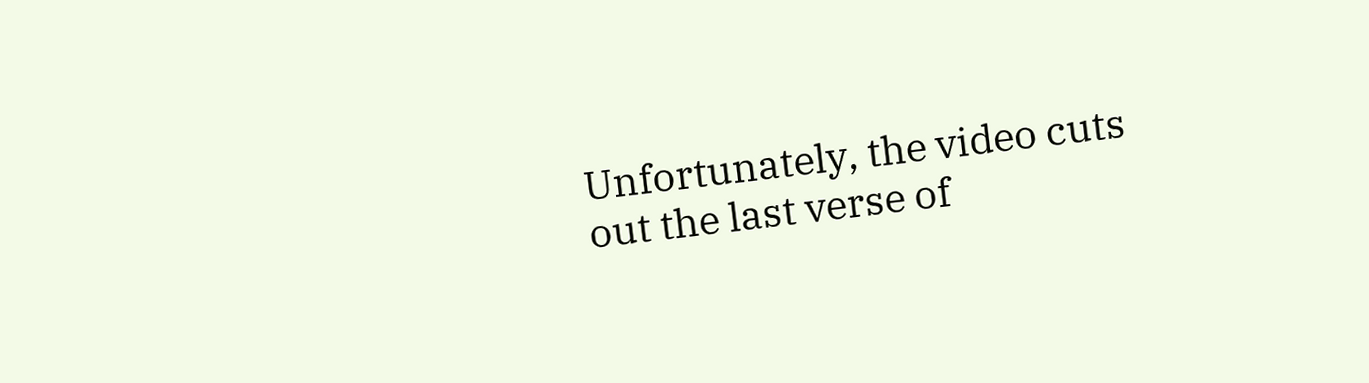Unfortunately, the video cuts out the last verse of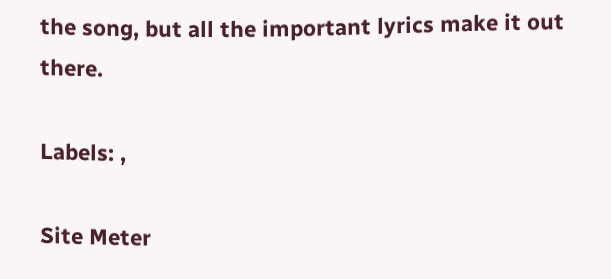the song, but all the important lyrics make it out there.

Labels: ,

Site Meter